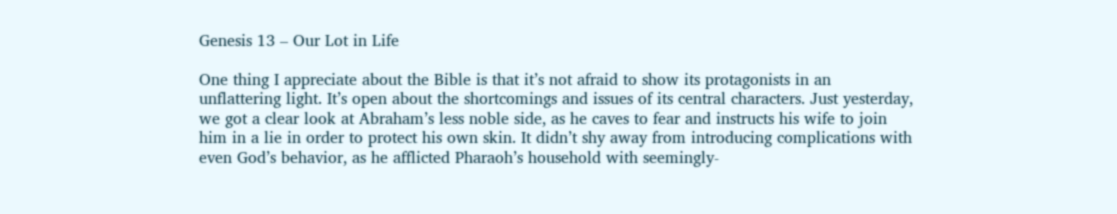Genesis 13 – Our Lot in Life

One thing I appreciate about the Bible is that it’s not afraid to show its protagonists in an unflattering light. It’s open about the shortcomings and issues of its central characters. Just yesterday, we got a clear look at Abraham’s less noble side, as he caves to fear and instructs his wife to join him in a lie in order to protect his own skin. It didn’t shy away from introducing complications with even God’s behavior, as he afflicted Pharaoh’s household with seemingly-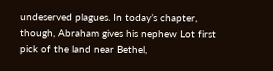undeserved plagues. In today’s chapter, though, Abraham gives his nephew Lot first pick of the land near Bethel,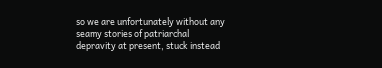so we are unfortunately without any seamy stories of patriarchal depravity at present, stuck instead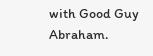with Good Guy Abraham.